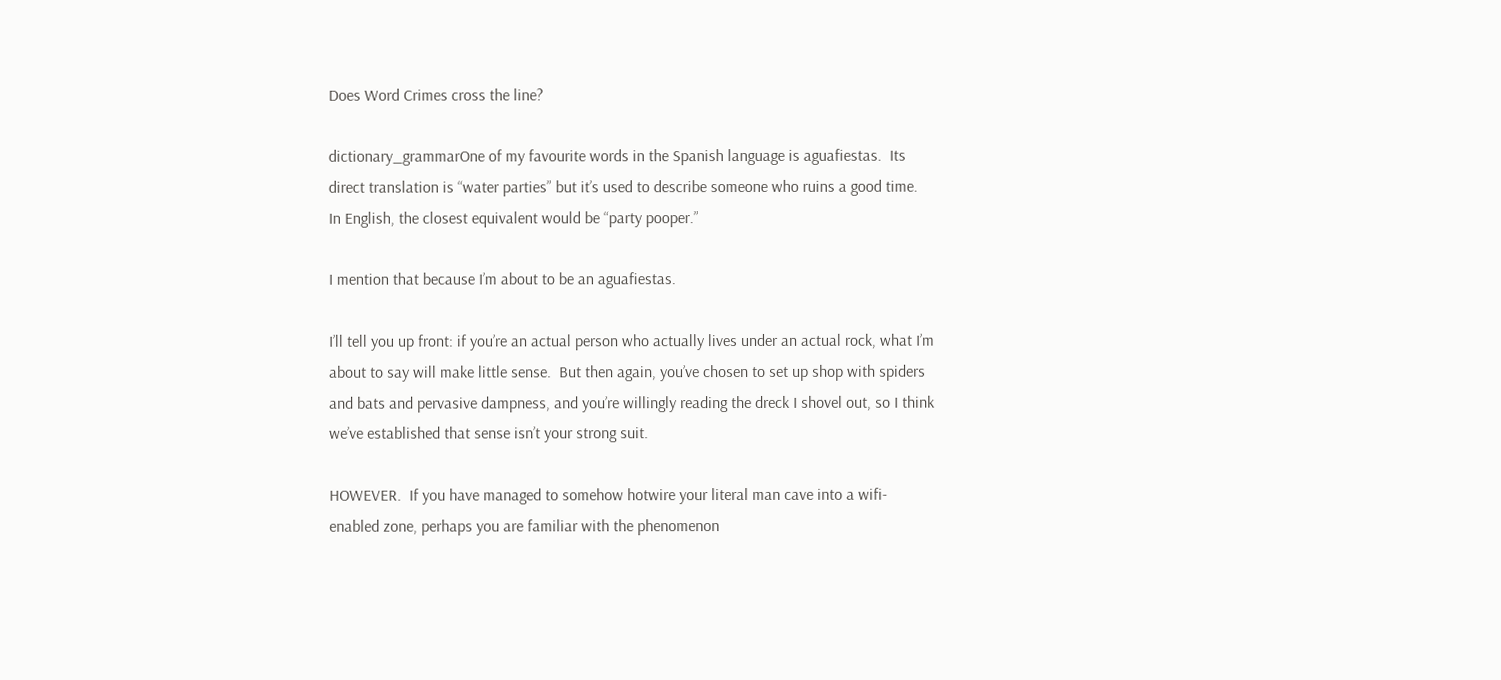Does Word Crimes cross the line?

dictionary_grammarOne of my favourite words in the Spanish language is aguafiestas.  Its direct translation is “water parties” but it’s used to describe someone who ruins a good time.  In English, the closest equivalent would be “party pooper.”

I mention that because I’m about to be an aguafiestas.

I’ll tell you up front: if you’re an actual person who actually lives under an actual rock, what I’m about to say will make little sense.  But then again, you’ve chosen to set up shop with spiders and bats and pervasive dampness, and you’re willingly reading the dreck I shovel out, so I think we’ve established that sense isn’t your strong suit.

HOWEVER.  If you have managed to somehow hotwire your literal man cave into a wifi-enabled zone, perhaps you are familiar with the phenomenon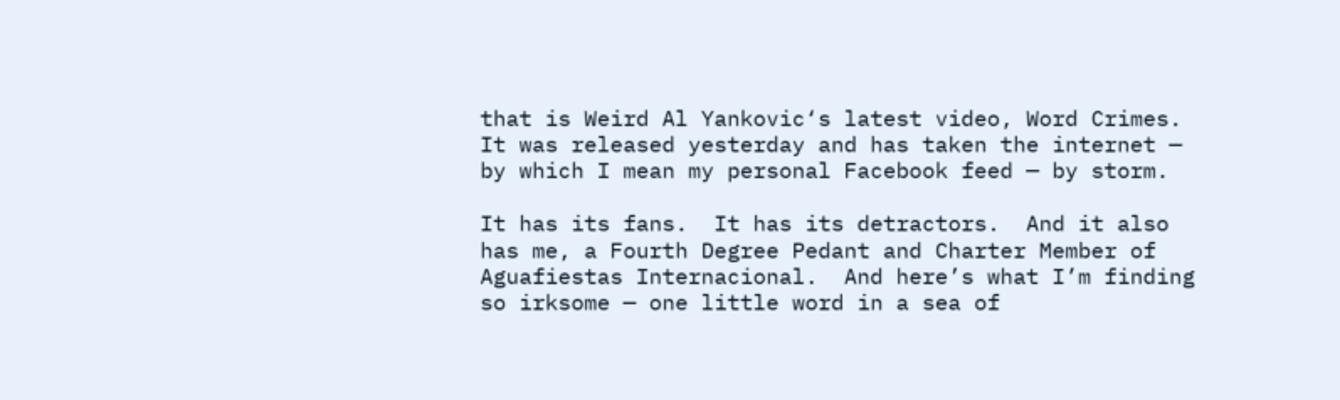that is Weird Al Yankovic‘s latest video, Word Crimes.  It was released yesterday and has taken the internet — by which I mean my personal Facebook feed — by storm.

It has its fans.  It has its detractors.  And it also has me, a Fourth Degree Pedant and Charter Member of Aguafiestas Internacional.  And here’s what I’m finding so irksome — one little word in a sea of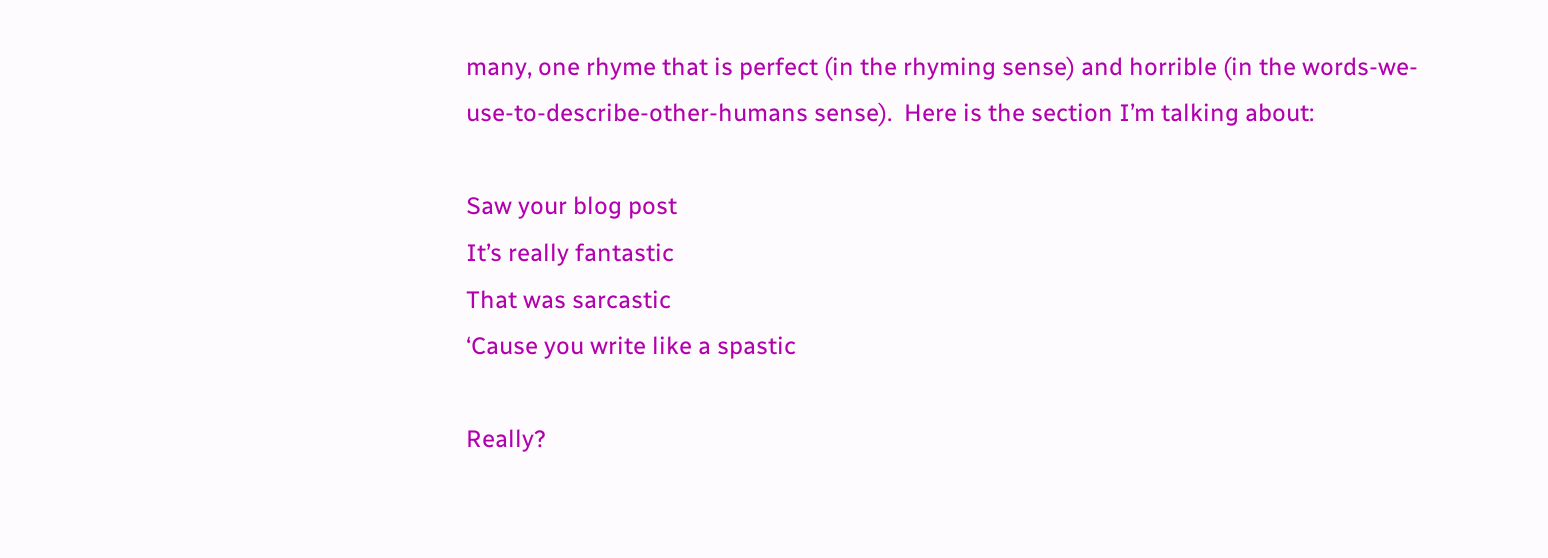many, one rhyme that is perfect (in the rhyming sense) and horrible (in the words-we-use-to-describe-other-humans sense).  Here is the section I’m talking about:

Saw your blog post
It’s really fantastic
That was sarcastic
‘Cause you write like a spastic

Really?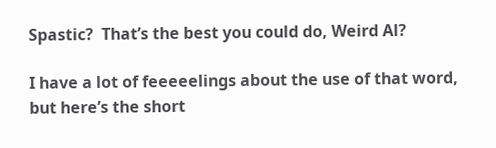Spastic?  That’s the best you could do, Weird Al?

I have a lot of feeeeelings about the use of that word, but here’s the short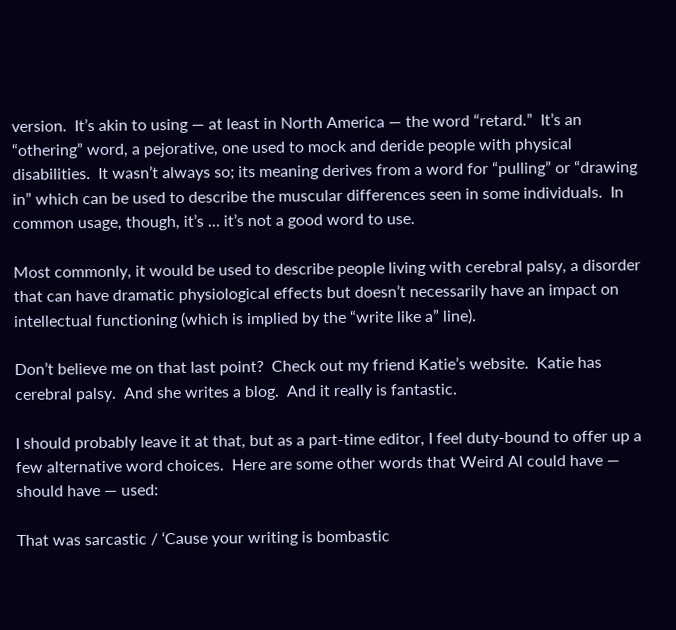version.  It’s akin to using — at least in North America — the word “retard.”  It’s an “othering” word, a pejorative, one used to mock and deride people with physical disabilities.  It wasn’t always so; its meaning derives from a word for “pulling” or “drawing in” which can be used to describe the muscular differences seen in some individuals.  In common usage, though, it’s … it’s not a good word to use.

Most commonly, it would be used to describe people living with cerebral palsy, a disorder that can have dramatic physiological effects but doesn’t necessarily have an impact on intellectual functioning (which is implied by the “write like a” line).

Don’t believe me on that last point?  Check out my friend Katie’s website.  Katie has cerebral palsy.  And she writes a blog.  And it really is fantastic.

I should probably leave it at that, but as a part-time editor, I feel duty-bound to offer up a few alternative word choices.  Here are some other words that Weird Al could have — should have — used:

That was sarcastic / ‘Cause your writing is bombastic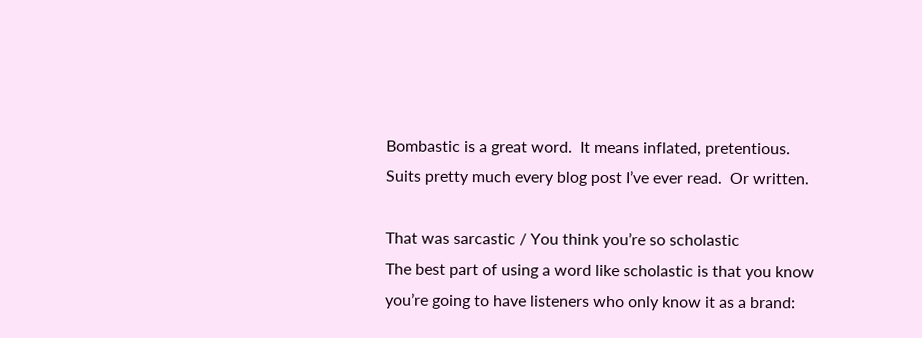Bombastic is a great word.  It means inflated, pretentious.  Suits pretty much every blog post I’ve ever read.  Or written.

That was sarcastic / You think you’re so scholastic
The best part of using a word like scholastic is that you know you’re going to have listeners who only know it as a brand: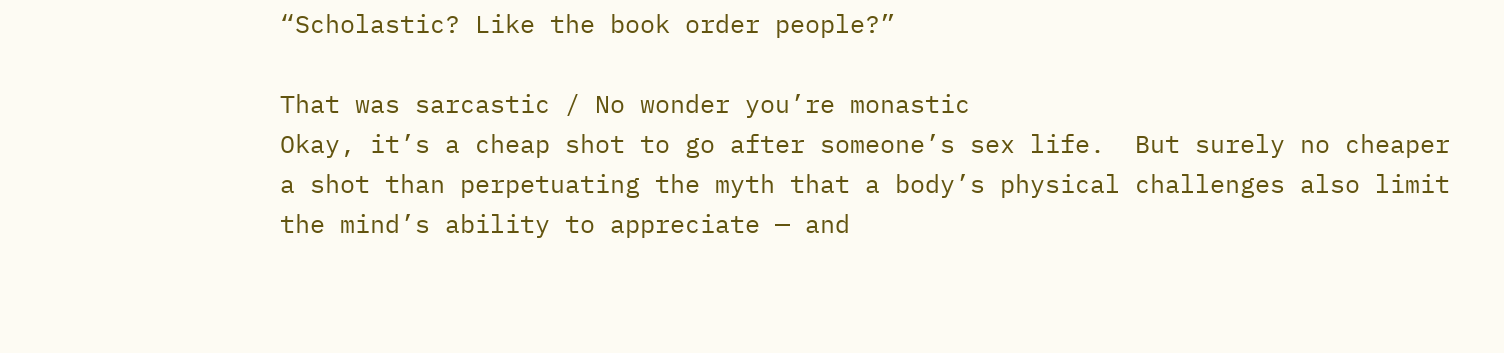“Scholastic? Like the book order people?”

That was sarcastic / No wonder you’re monastic
Okay, it’s a cheap shot to go after someone’s sex life.  But surely no cheaper a shot than perpetuating the myth that a body’s physical challenges also limit the mind’s ability to appreciate — and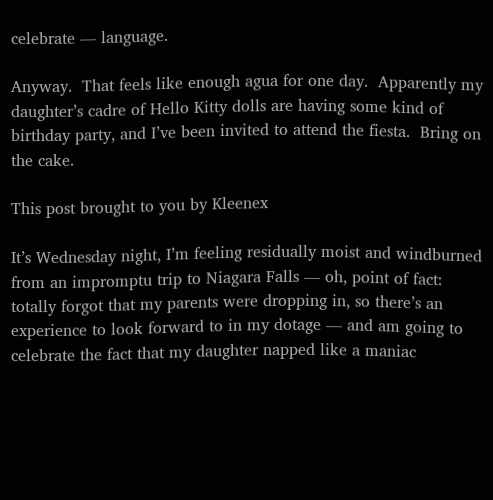celebrate — language.

Anyway.  That feels like enough agua for one day.  Apparently my daughter’s cadre of Hello Kitty dolls are having some kind of birthday party, and I’ve been invited to attend the fiesta.  Bring on the cake.

This post brought to you by Kleenex

It’s Wednesday night, I’m feeling residually moist and windburned from an impromptu trip to Niagara Falls — oh, point of fact: totally forgot that my parents were dropping in, so there’s an experience to look forward to in my dotage — and am going to celebrate the fact that my daughter napped like a maniac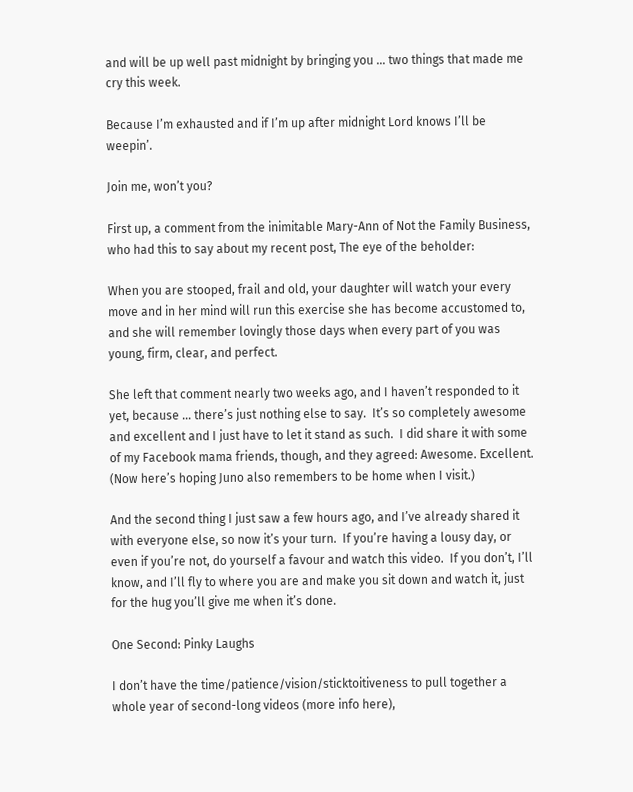and will be up well past midnight by bringing you … two things that made me cry this week.

Because I’m exhausted and if I’m up after midnight Lord knows I’ll be weepin’.

Join me, won’t you?

First up, a comment from the inimitable Mary-Ann of Not the Family Business, who had this to say about my recent post, The eye of the beholder:

When you are stooped, frail and old, your daughter will watch your every move and in her mind will run this exercise she has become accustomed to, and she will remember lovingly those days when every part of you was young, firm, clear, and perfect.

She left that comment nearly two weeks ago, and I haven’t responded to it yet, because … there’s just nothing else to say.  It’s so completely awesome and excellent and I just have to let it stand as such.  I did share it with some of my Facebook mama friends, though, and they agreed: Awesome. Excellent.  (Now here’s hoping Juno also remembers to be home when I visit.)

And the second thing I just saw a few hours ago, and I’ve already shared it with everyone else, so now it’s your turn.  If you’re having a lousy day, or even if you’re not, do yourself a favour and watch this video.  If you don’t, I’ll know, and I’ll fly to where you are and make you sit down and watch it, just for the hug you’ll give me when it’s done.

One Second: Pinky Laughs

I don’t have the time/patience/vision/sticktoitiveness to pull together a whole year of second-long videos (more info here),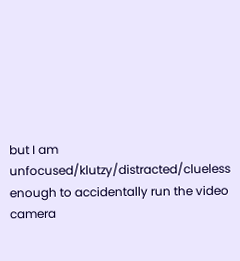but I am unfocused/klutzy/distracted/clueless enough to accidentally run the video camera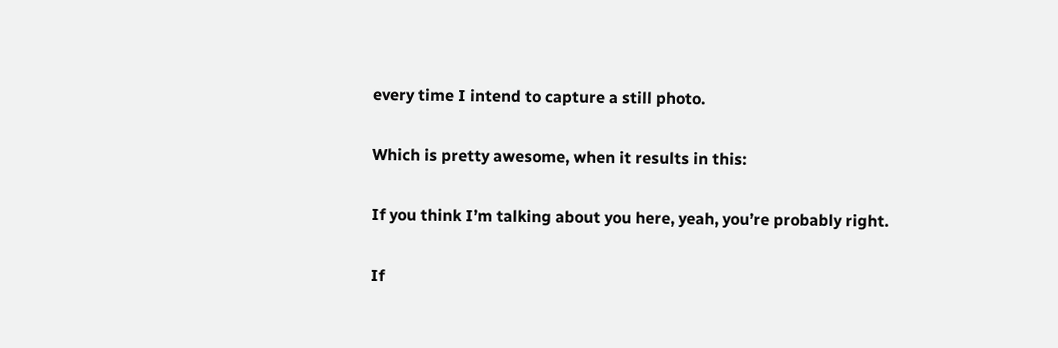every time I intend to capture a still photo.

Which is pretty awesome, when it results in this:

If you think I’m talking about you here, yeah, you’re probably right.

If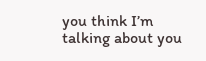you think I’m talking about you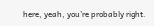here, yeah, you’re probably right.